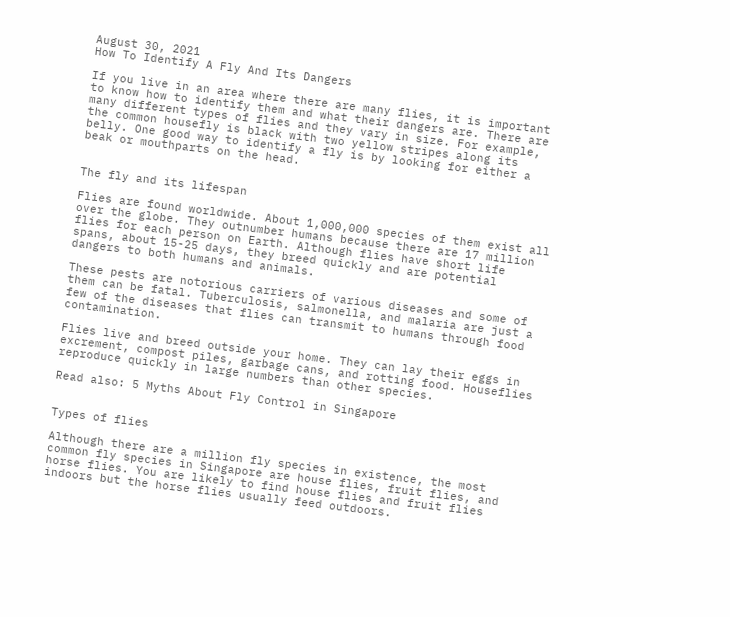August 30, 2021
How To Identify A Fly And Its Dangers

If you live in an area where there are many flies, it is important to know how to identify them and what their dangers are. There are many different types of flies and they vary in size. For example, the common housefly is black with two yellow stripes along its belly. One good way to identify a fly is by looking for either a beak or mouthparts on the head.


The fly and its lifespan

Flies are found worldwide. About 1,000,000 species of them exist all over the globe. They outnumber humans because there are 17 million flies for each person on Earth. Although flies have short life spans, about 15-25 days, they breed quickly and are potential dangers to both humans and animals.

These pests are notorious carriers of various diseases and some of them can be fatal. Tuberculosis, salmonella, and malaria are just a few of the diseases that flies can transmit to humans through food contamination.

Flies live and breed outside your home. They can lay their eggs in excrement, compost piles, garbage cans, and rotting food. Houseflies reproduce quickly in large numbers than other species.

Read also: 5 Myths About Fly Control in Singapore


Types of flies

Although there are a million fly species in existence, the most common fly species in Singapore are house flies, fruit flies, and horse flies. You are likely to find house flies and fruit flies indoors but the horse flies usually feed outdoors.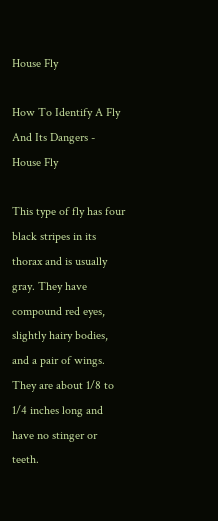House Fly

How To Identify A Fly And Its Dangers - House Fly

This type of fly has four black stripes in its thorax and is usually gray. They have compound red eyes, slightly hairy bodies, and a pair of wings. They are about 1/8 to 1/4 inches long and have no stinger or teeth.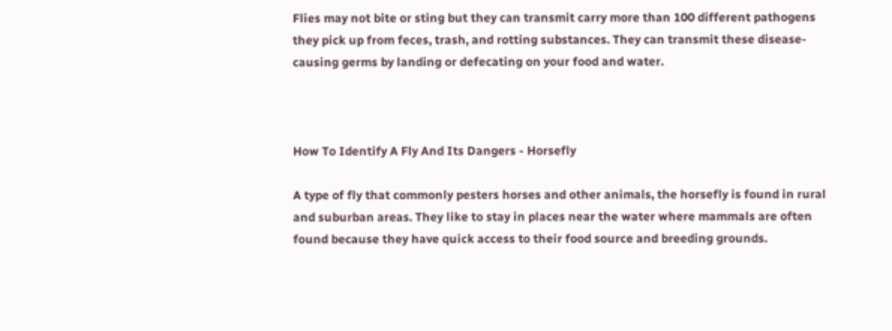Flies may not bite or sting but they can transmit carry more than 100 different pathogens they pick up from feces, trash, and rotting substances. They can transmit these disease-causing germs by landing or defecating on your food and water.



How To Identify A Fly And Its Dangers - Horsefly

A type of fly that commonly pesters horses and other animals, the horsefly is found in rural and suburban areas. They like to stay in places near the water where mammals are often found because they have quick access to their food source and breeding grounds.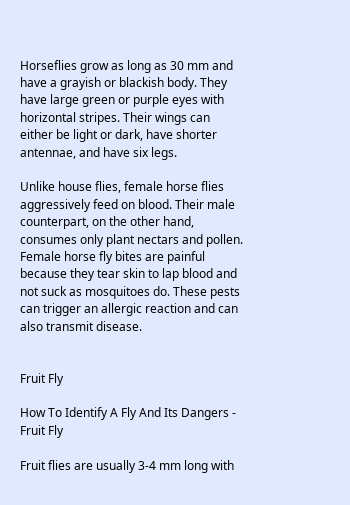Horseflies grow as long as 30 mm and have a grayish or blackish body. They have large green or purple eyes with horizontal stripes. Their wings can either be light or dark, have shorter antennae, and have six legs.

Unlike house flies, female horse flies aggressively feed on blood. Their male counterpart, on the other hand, consumes only plant nectars and pollen. Female horse fly bites are painful because they tear skin to lap blood and not suck as mosquitoes do. These pests can trigger an allergic reaction and can also transmit disease.


Fruit Fly

How To Identify A Fly And Its Dangers - Fruit Fly

Fruit flies are usually 3-4 mm long with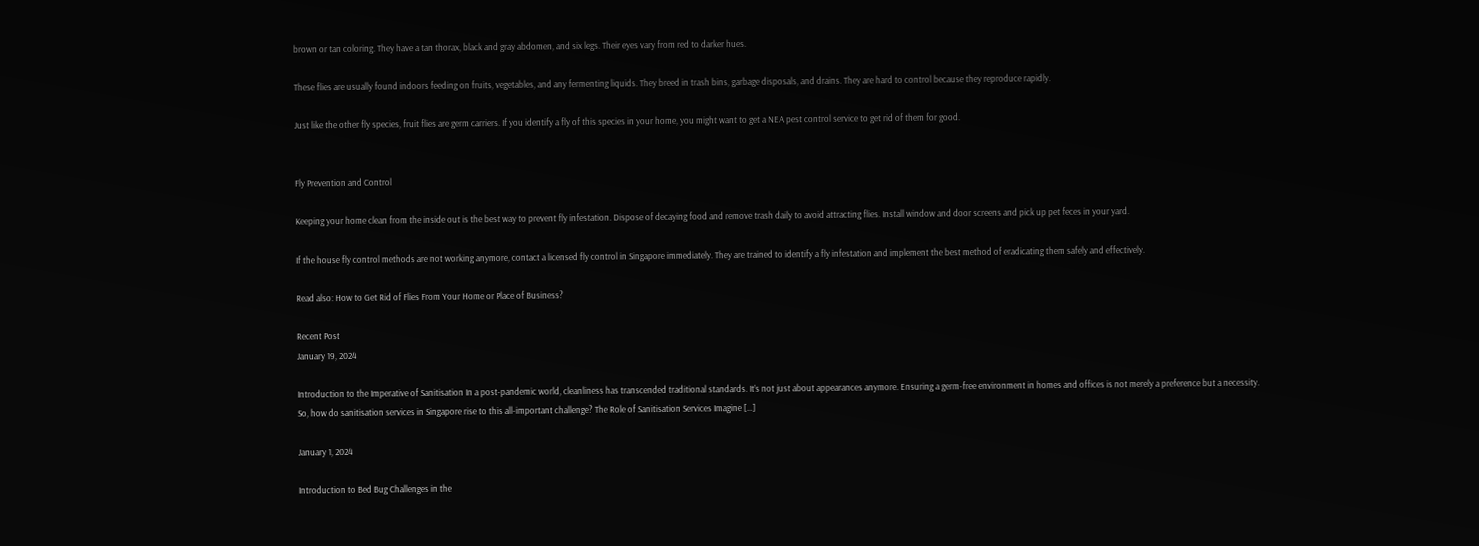brown or tan coloring. They have a tan thorax, black and gray abdomen, and six legs. Their eyes vary from red to darker hues.

These flies are usually found indoors feeding on fruits, vegetables, and any fermenting liquids. They breed in trash bins, garbage disposals, and drains. They are hard to control because they reproduce rapidly.

Just like the other fly species, fruit flies are germ carriers. If you identify a fly of this species in your home, you might want to get a NEA pest control service to get rid of them for good.


Fly Prevention and Control

Keeping your home clean from the inside out is the best way to prevent fly infestation. Dispose of decaying food and remove trash daily to avoid attracting flies. Install window and door screens and pick up pet feces in your yard.

If the house fly control methods are not working anymore, contact a licensed fly control in Singapore immediately. They are trained to identify a fly infestation and implement the best method of eradicating them safely and effectively.

Read also: How to Get Rid of Flies From Your Home or Place of Business?

Recent Post
January 19, 2024

Introduction to the Imperative of Sanitisation In a post-pandemic world, cleanliness has transcended traditional standards. It’s not just about appearances anymore. Ensuring a germ-free environment in homes and offices is not merely a preference but a necessity. So, how do sanitisation services in Singapore rise to this all-important challenge? The Role of Sanitisation Services Imagine […]

January 1, 2024

Introduction to Bed Bug Challenges in the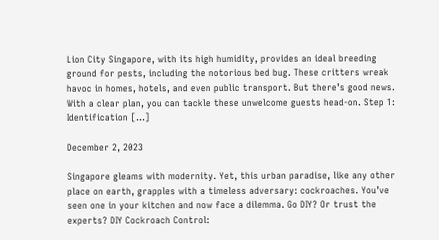Lion City Singapore, with its high humidity, provides an ideal breeding ground for pests, including the notorious bed bug. These critters wreak havoc in homes, hotels, and even public transport. But there’s good news. With a clear plan, you can tackle these unwelcome guests head-on. Step 1: Identification […]

December 2, 2023

Singapore gleams with modernity. Yet, this urban paradise, like any other place on earth, grapples with a timeless adversary: cockroaches. You’ve seen one in your kitchen and now face a dilemma. Go DIY? Or trust the experts? DIY Cockroach Control: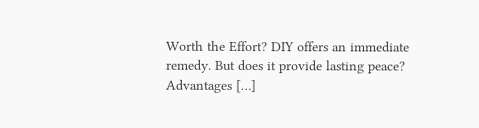Worth the Effort? DIY offers an immediate remedy. But does it provide lasting peace? Advantages […]